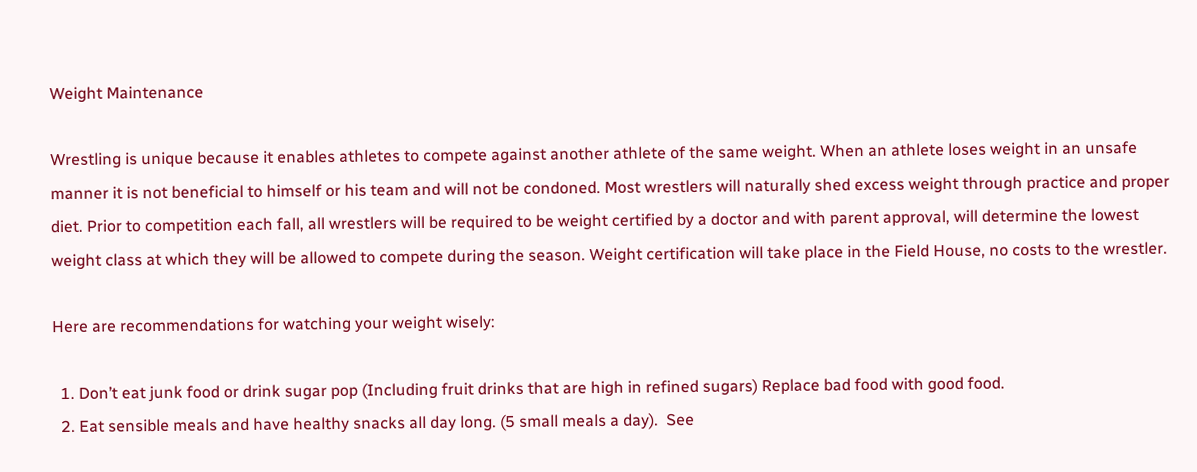Weight Maintenance

Wrestling is unique because it enables athletes to compete against another athlete of the same weight. When an athlete loses weight in an unsafe manner it is not beneficial to himself or his team and will not be condoned. Most wrestlers will naturally shed excess weight through practice and proper diet. Prior to competition each fall, all wrestlers will be required to be weight certified by a doctor and with parent approval, will determine the lowest weight class at which they will be allowed to compete during the season. Weight certification will take place in the Field House, no costs to the wrestler.

Here are recommendations for watching your weight wisely:

  1. Don’t eat junk food or drink sugar pop (Including fruit drinks that are high in refined sugars) Replace bad food with good food.
  2. Eat sensible meals and have healthy snacks all day long. (5 small meals a day).  See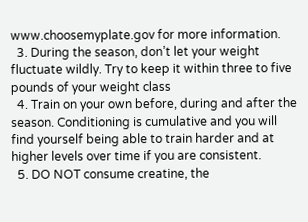www.choosemyplate.gov for more information.
  3. During the season, don’t let your weight fluctuate wildly. Try to keep it within three to five pounds of your weight class
  4. Train on your own before, during and after the season. Conditioning is cumulative and you will find yourself being able to train harder and at higher levels over time if you are consistent.
  5. DO NOT consume creatine, the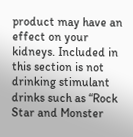product may have an effect on your kidneys. Included in this section is not drinking stimulant drinks such as “Rock Star and Monster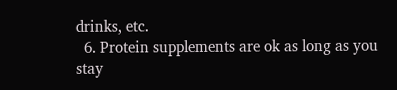drinks, etc.
  6. Protein supplements are ok as long as you stay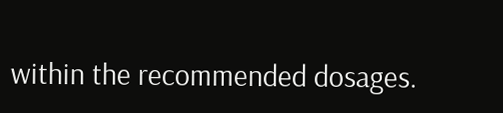within the recommended dosages.